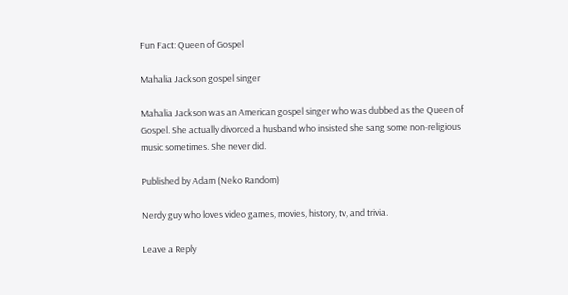Fun Fact: Queen of Gospel

Mahalia Jackson gospel singer

Mahalia Jackson was an American gospel singer who was dubbed as the Queen of Gospel. She actually divorced a husband who insisted she sang some non-religious music sometimes. She never did.

Published by Adam (Neko Random)

Nerdy guy who loves video games, movies, history, tv, and trivia.

Leave a Reply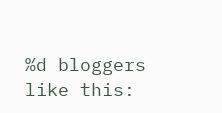%d bloggers like this: